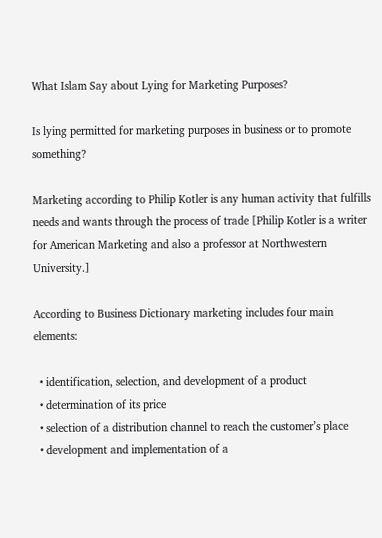What Islam Say about Lying for Marketing Purposes?

Is lying permitted for marketing purposes in business or to promote something?

Marketing according to Philip Kotler is any human activity that fulfills needs and wants through the process of trade [Philip Kotler is a writer for American Marketing and also a professor at Northwestern University.]

According to Business Dictionary marketing includes four main elements:

  • identification, selection, and development of a product
  • determination of its price
  • selection of a distribution channel to reach the customer’s place
  • development and implementation of a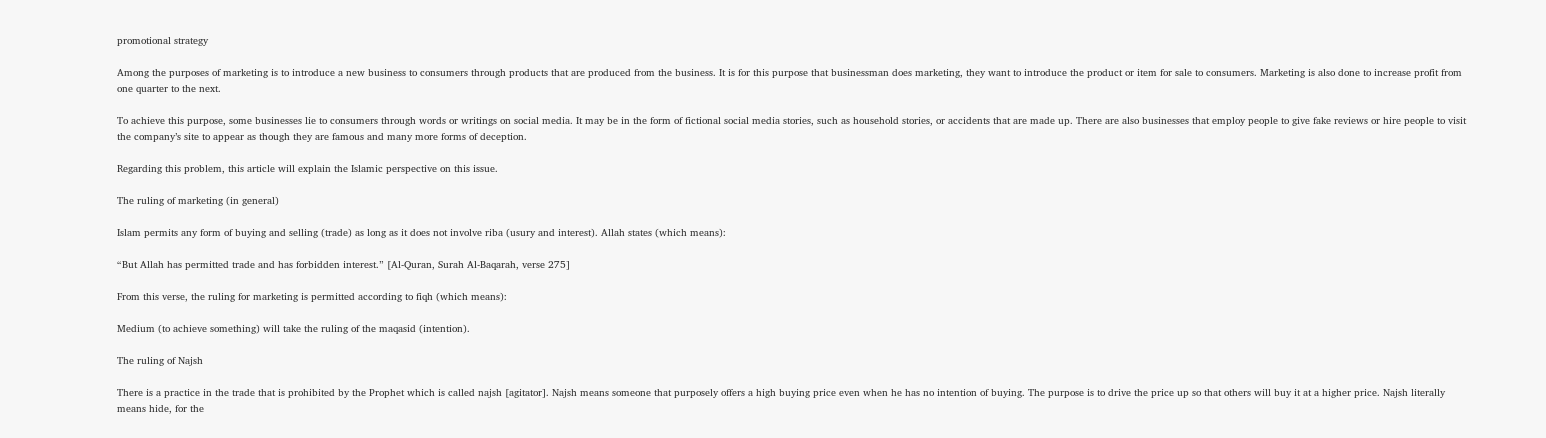promotional strategy

Among the purposes of marketing is to introduce a new business to consumers through products that are produced from the business. It is for this purpose that businessman does marketing, they want to introduce the product or item for sale to consumers. Marketing is also done to increase profit from one quarter to the next.

To achieve this purpose, some businesses lie to consumers through words or writings on social media. It may be in the form of fictional social media stories, such as household stories, or accidents that are made up. There are also businesses that employ people to give fake reviews or hire people to visit the company’s site to appear as though they are famous and many more forms of deception.

Regarding this problem, this article will explain the Islamic perspective on this issue.

The ruling of marketing (in general)

Islam permits any form of buying and selling (trade) as long as it does not involve riba (usury and interest). Allah states (which means):

“But Allah has permitted trade and has forbidden interest.” [Al-Quran, Surah Al-Baqarah, verse 275]

From this verse, the ruling for marketing is permitted according to fiqh (which means):

Medium (to achieve something) will take the ruling of the maqasid (intention).

The ruling of Najsh

There is a practice in the trade that is prohibited by the Prophet which is called najsh [agitator]. Najsh means someone that purposely offers a high buying price even when he has no intention of buying. The purpose is to drive the price up so that others will buy it at a higher price. Najsh literally means hide, for the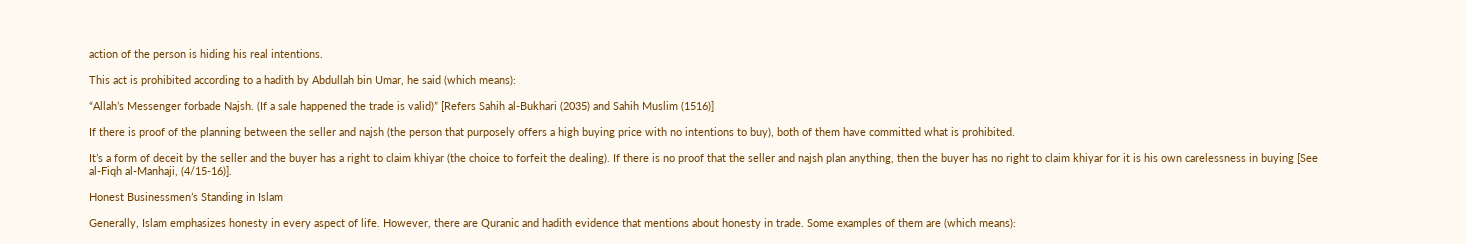action of the person is hiding his real intentions.

This act is prohibited according to a hadith by Abdullah bin Umar, he said (which means):

“Allah’s Messenger forbade Najsh. (If a sale happened the trade is valid)” [Refers Sahih al-Bukhari (2035) and Sahih Muslim (1516)]

If there is proof of the planning between the seller and najsh (the person that purposely offers a high buying price with no intentions to buy), both of them have committed what is prohibited.

It’s a form of deceit by the seller and the buyer has a right to claim khiyar (the choice to forfeit the dealing). If there is no proof that the seller and najsh plan anything, then the buyer has no right to claim khiyar for it is his own carelessness in buying [See al-Fiqh al-Manhaji, (4/15-16)].

Honest Businessmen’s Standing in Islam

Generally, Islam emphasizes honesty in every aspect of life. However, there are Quranic and hadith evidence that mentions about honesty in trade. Some examples of them are (which means):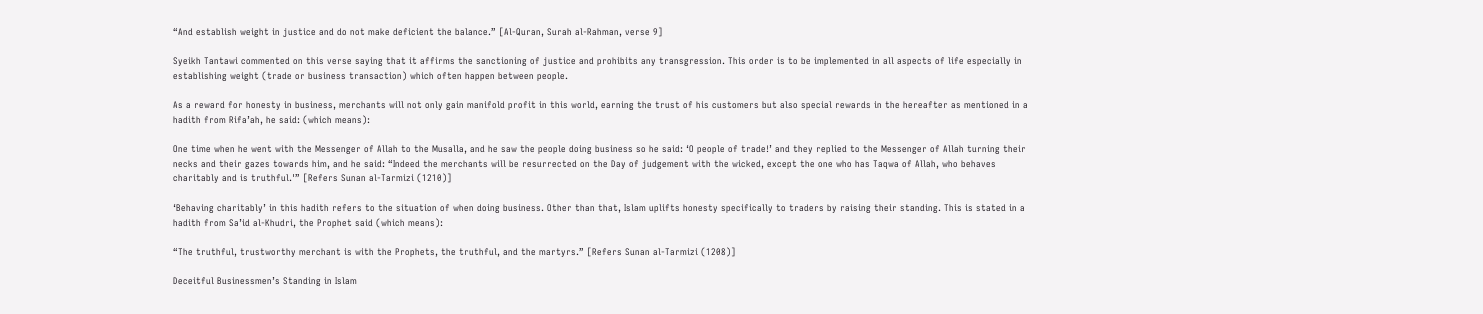“And establish weight in justice and do not make deficient the balance.” [Al-Quran, Surah al-Rahman, verse 9]

Syeikh Tantawi commented on this verse saying that it affirms the sanctioning of justice and prohibits any transgression. This order is to be implemented in all aspects of life especially in establishing weight (trade or business transaction) which often happen between people.

As a reward for honesty in business, merchants will not only gain manifold profit in this world, earning the trust of his customers but also special rewards in the hereafter as mentioned in a hadith from Rifa’ah, he said: (which means):

One time when he went with the Messenger of Allah to the Musalla, and he saw the people doing business so he said: ‘O people of trade!’ and they replied to the Messenger of Allah turning their necks and their gazes towards him, and he said: “Indeed the merchants will be resurrected on the Day of judgement with the wicked, except the one who has Taqwa of Allah, who behaves charitably and is truthful.'” [Refers Sunan al-Tarmizi (1210)]

‘Behaving charitably’ in this hadith refers to the situation of when doing business. Other than that, Islam uplifts honesty specifically to traders by raising their standing. This is stated in a hadith from Sa’id al-Khudri, the Prophet said (which means):

“The truthful, trustworthy merchant is with the Prophets, the truthful, and the martyrs.” [Refers Sunan al-Tarmizi (1208)]

Deceitful Businessmen’s Standing in Islam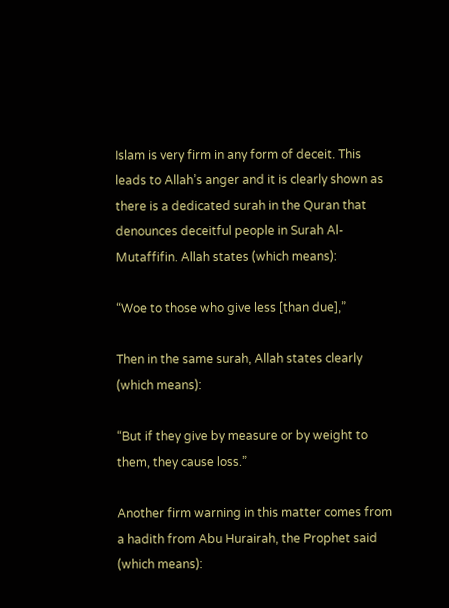Islam is very firm in any form of deceit. This leads to Allah’s anger and it is clearly shown as there is a dedicated surah in the Quran that denounces deceitful people in Surah Al-Mutaffifin. Allah states (which means):

“Woe to those who give less [than due],”

Then in the same surah, Allah states clearly (which means):

“But if they give by measure or by weight to them, they cause loss.”

Another firm warning in this matter comes from a hadith from Abu Hurairah, the Prophet said (which means):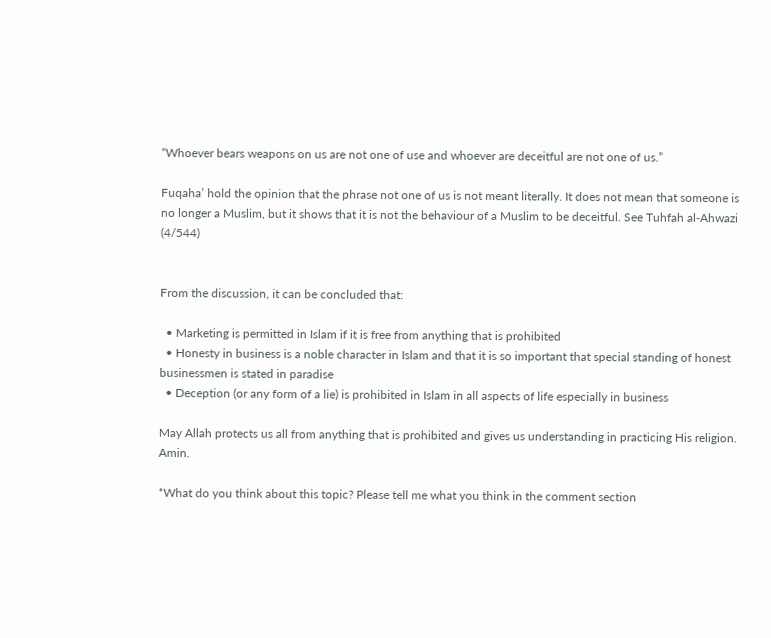“Whoever bears weapons on us are not one of use and whoever are deceitful are not one of us.”

Fuqaha’ hold the opinion that the phrase not one of us is not meant literally. It does not mean that someone is no longer a Muslim, but it shows that it is not the behaviour of a Muslim to be deceitful. See Tuhfah al-Ahwazi (4/544)


From the discussion, it can be concluded that:

  • Marketing is permitted in Islam if it is free from anything that is prohibited
  • Honesty in business is a noble character in Islam and that it is so important that special standing of honest businessmen is stated in paradise
  • Deception (or any form of a lie) is prohibited in Islam in all aspects of life especially in business

May Allah protects us all from anything that is prohibited and gives us understanding in practicing His religion. Amin.

*What do you think about this topic? Please tell me what you think in the comment section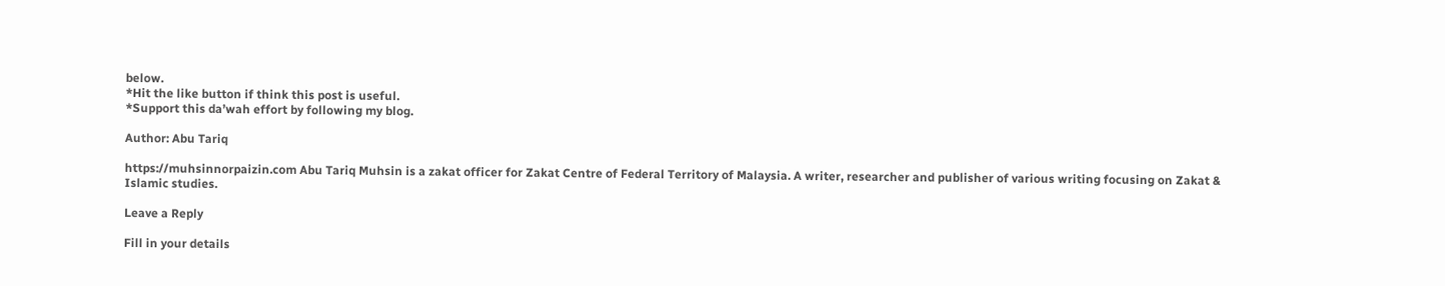below.
*Hit the like button if think this post is useful.
*Support this da’wah effort by following my blog.

Author: Abu Tariq

https://muhsinnorpaizin.com Abu Tariq Muhsin is a zakat officer for Zakat Centre of Federal Territory of Malaysia. A writer, researcher and publisher of various writing focusing on Zakat & Islamic studies.

Leave a Reply

Fill in your details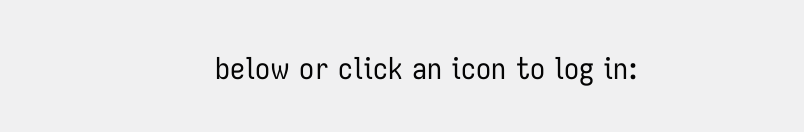below or click an icon to log in: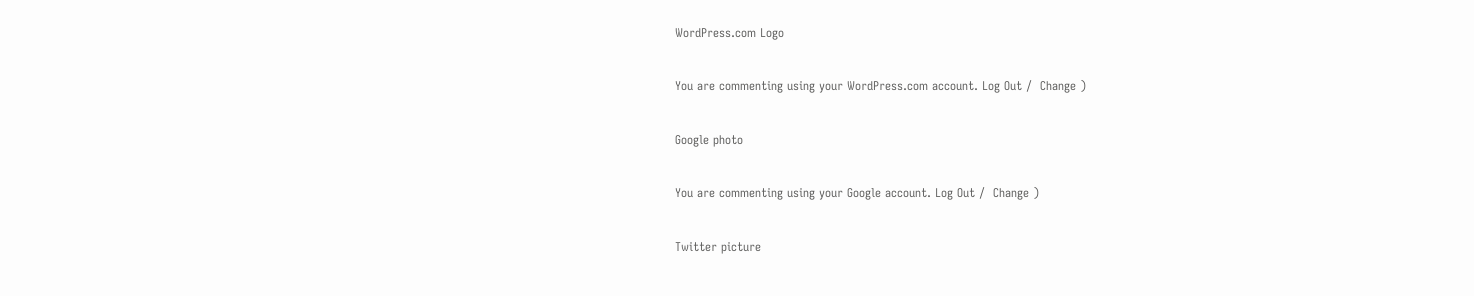WordPress.com Logo

You are commenting using your WordPress.com account. Log Out /  Change )

Google photo

You are commenting using your Google account. Log Out /  Change )

Twitter picture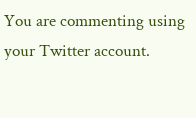You are commenting using your Twitter account.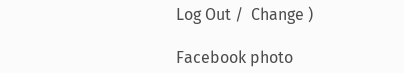Log Out /  Change )

Facebook photo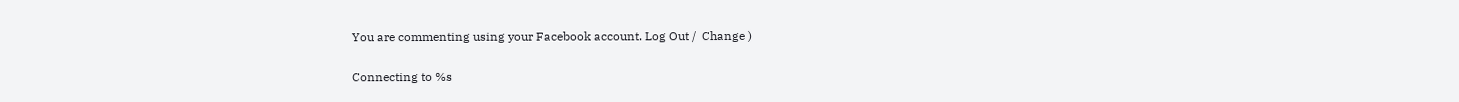You are commenting using your Facebook account. Log Out /  Change )

Connecting to %s